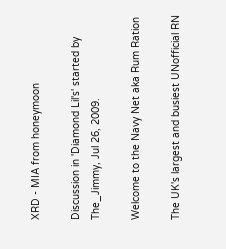XRD - MIA from honeymoon

Discussion in 'Diamond Lil's' started by The_Jimmy, Jul 26, 2009.

Welcome to the Navy Net aka Rum Ration

The UK's largest and busiest UNofficial RN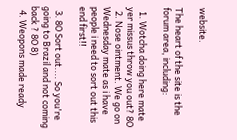website.

The heart of the site is the forum area, including:

  1. Wotcha doing here mate yer missus throw you out? 8O
  2. Nose ointment. We go on Wednesday mate as i have people i need to sort out this end first!!

  3. 8O Sort out.... So you're going to Brazil and not coming back ? 8O 8)
  4. Weopons made ready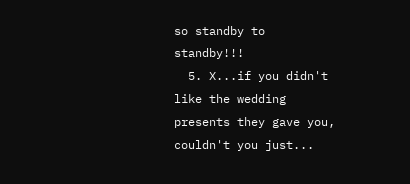so standby to standby!!!
  5. X...if you didn't like the wedding presents they gave you, couldn't you just...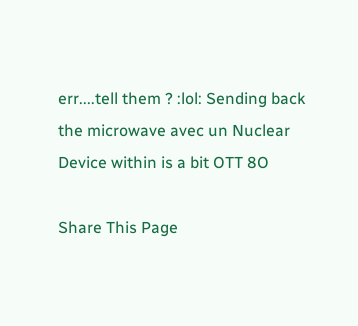err....tell them ? :lol: Sending back the microwave avec un Nuclear Device within is a bit OTT 8O

Share This Page